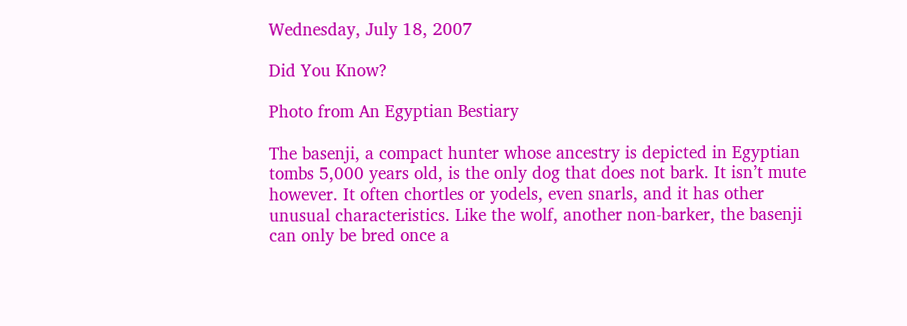Wednesday, July 18, 2007

Did You Know?

Photo from An Egyptian Bestiary

The basenji, a compact hunter whose ancestry is depicted in Egyptian tombs 5,000 years old, is the only dog that does not bark. It isn’t mute however. It often chortles or yodels, even snarls, and it has other unusual characteristics. Like the wolf, another non-barker, the basenji can only be bred once a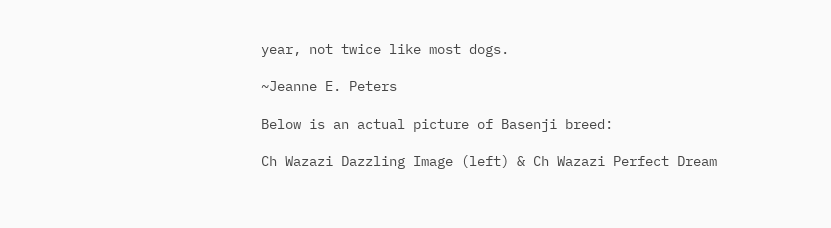year, not twice like most dogs.

~Jeanne E. Peters

Below is an actual picture of Basenji breed:

Ch Wazazi Dazzling Image (left) & Ch Wazazi Perfect Dream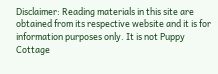Disclaimer: Reading materials in this site are obtained from its respective website and it is for information purposes only. It is not Puppy Cottage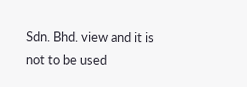Sdn. Bhd. view and it is not to be used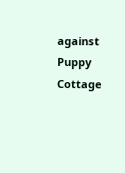against Puppy Cottage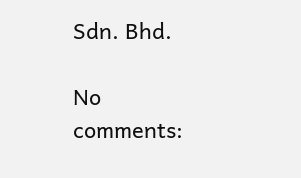Sdn. Bhd.

No comments: